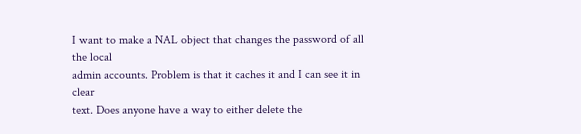I want to make a NAL object that changes the password of all the local
admin accounts. Problem is that it caches it and I can see it in clear
text. Does anyone have a way to either delete the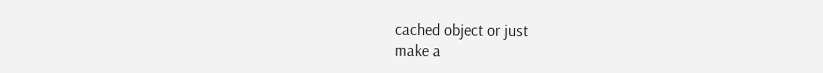cached object or just
make a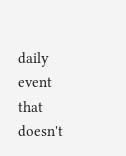daily event that doesn't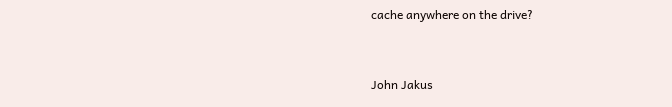cache anywhere on the drive?


John Jakus